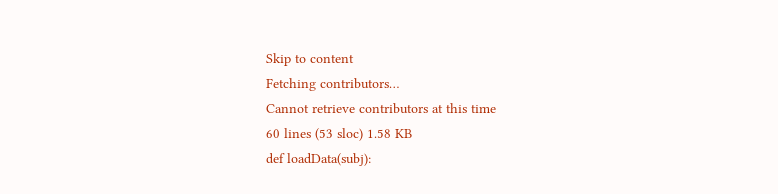Skip to content
Fetching contributors…
Cannot retrieve contributors at this time
60 lines (53 sloc) 1.58 KB
def loadData(subj):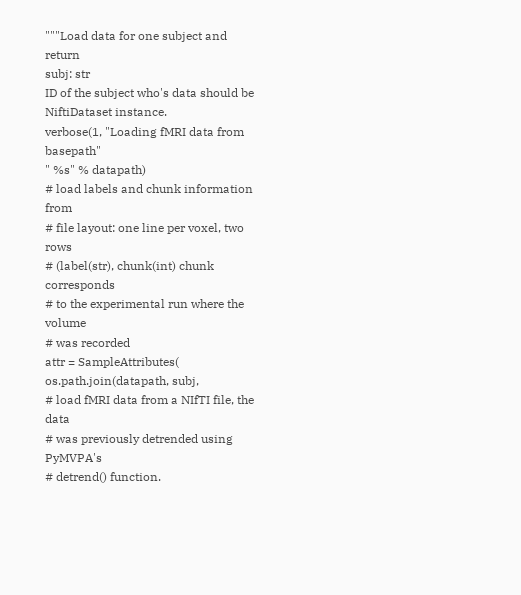"""Load data for one subject and return
subj: str
ID of the subject who's data should be
NiftiDataset instance.
verbose(1, "Loading fMRI data from basepath"
" %s" % datapath)
# load labels and chunk information from
# file layout: one line per voxel, two rows
# (label(str), chunk(int) chunk corresponds
# to the experimental run where the volume
# was recorded
attr = SampleAttributes(
os.path.join(datapath, subj,
# load fMRI data from a NIfTI file, the data
# was previously detrended using PyMVPA's
# detrend() function.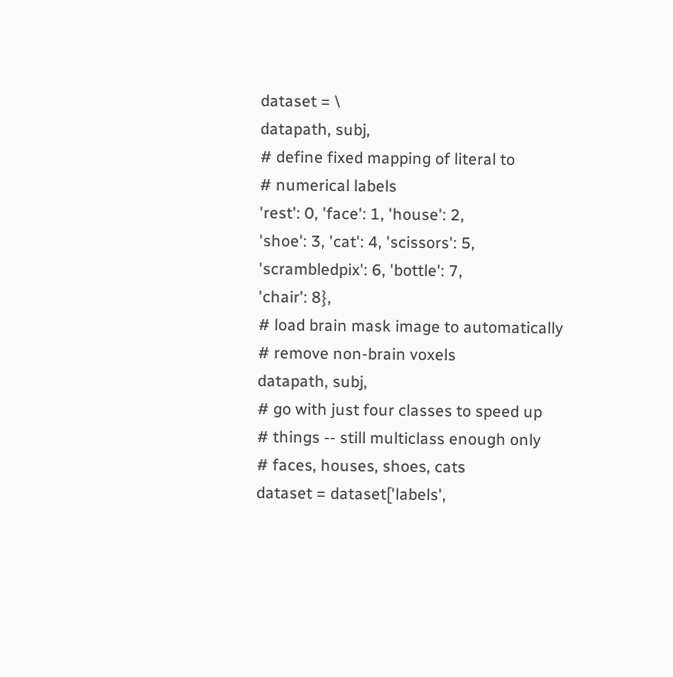dataset = \
datapath, subj,
# define fixed mapping of literal to
# numerical labels
'rest': 0, 'face': 1, 'house': 2,
'shoe': 3, 'cat': 4, 'scissors': 5,
'scrambledpix': 6, 'bottle': 7,
'chair': 8},
# load brain mask image to automatically
# remove non-brain voxels
datapath, subj,
# go with just four classes to speed up
# things -- still multiclass enough only
# faces, houses, shoes, cats
dataset = dataset['labels',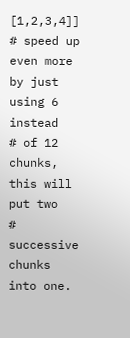[1,2,3,4]]
# speed up even more by just using 6 instead
# of 12 chunks, this will put two
# successive chunks into one.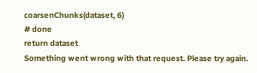coarsenChunks(dataset, 6)
# done
return dataset
Something went wrong with that request. Please try again.